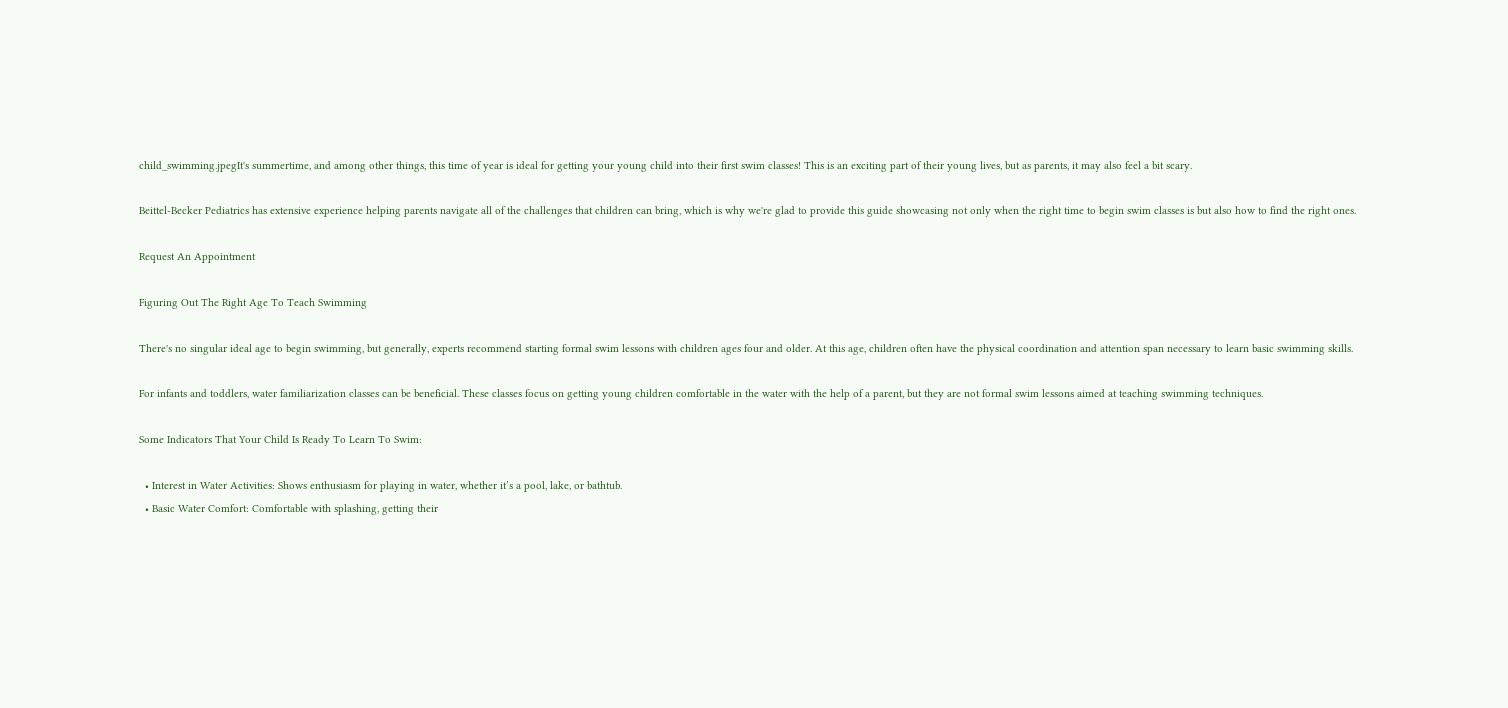child_swimming.jpegIt's summertime, and among other things, this time of year is ideal for getting your young child into their first swim classes! This is an exciting part of their young lives, but as parents, it may also feel a bit scary.

Beittel-Becker Pediatrics has extensive experience helping parents navigate all of the challenges that children can bring, which is why we're glad to provide this guide showcasing not only when the right time to begin swim classes is but also how to find the right ones.

Request An Appointment

Figuring Out The Right Age To Teach Swimming

There's no singular ideal age to begin swimming, but generally, experts recommend starting formal swim lessons with children ages four and older. At this age, children often have the physical coordination and attention span necessary to learn basic swimming skills.

For infants and toddlers, water familiarization classes can be beneficial. These classes focus on getting young children comfortable in the water with the help of a parent, but they are not formal swim lessons aimed at teaching swimming techniques.

Some Indicators That Your Child Is Ready To Learn To Swim:

  • Interest in Water Activities: Shows enthusiasm for playing in water, whether it’s a pool, lake, or bathtub.
  • Basic Water Comfort: Comfortable with splashing, getting their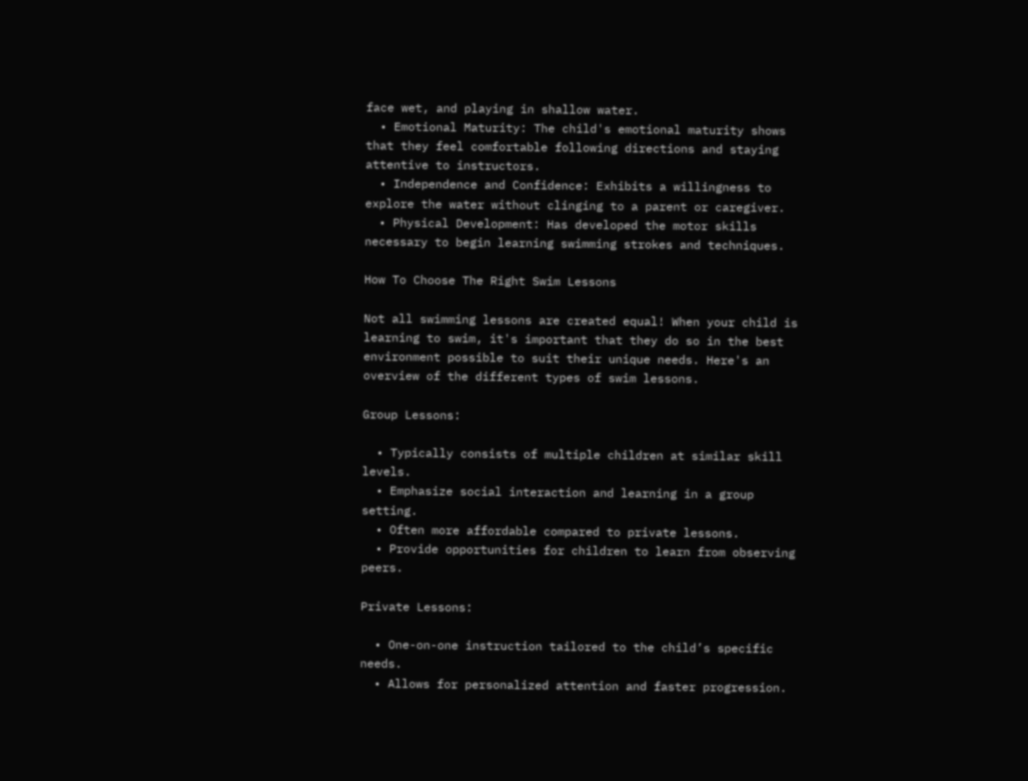face wet, and playing in shallow water.
  • Emotional Maturity: The child's emotional maturity shows that they feel comfortable following directions and staying attentive to instructors.
  • Independence and Confidence: Exhibits a willingness to explore the water without clinging to a parent or caregiver.
  • Physical Development: Has developed the motor skills necessary to begin learning swimming strokes and techniques.

How To Choose The Right Swim Lessons

Not all swimming lessons are created equal! When your child is learning to swim, it's important that they do so in the best environment possible to suit their unique needs. Here's an overview of the different types of swim lessons.

Group Lessons:

  • Typically consists of multiple children at similar skill levels.
  • Emphasize social interaction and learning in a group setting.
  • Often more affordable compared to private lessons.
  • Provide opportunities for children to learn from observing peers.

Private Lessons:

  • One-on-one instruction tailored to the child’s specific needs.
  • Allows for personalized attention and faster progression.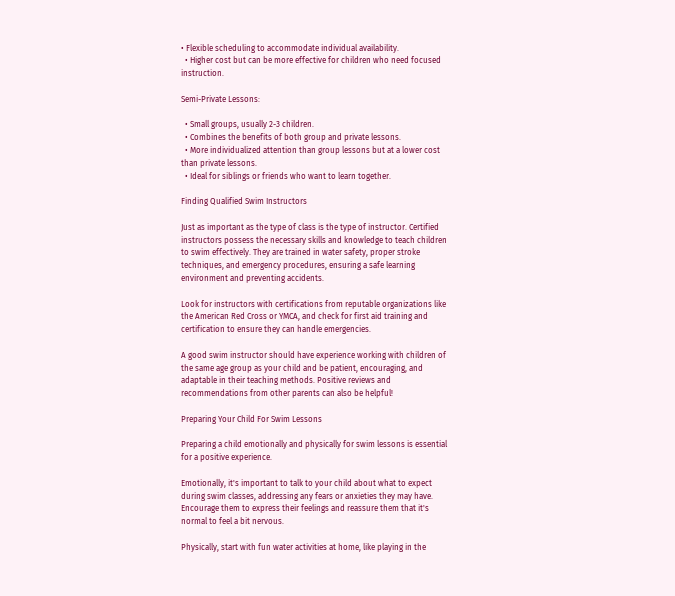• Flexible scheduling to accommodate individual availability.
  • Higher cost but can be more effective for children who need focused instruction.

Semi-Private Lessons:

  • Small groups, usually 2-3 children.
  • Combines the benefits of both group and private lessons.
  • More individualized attention than group lessons but at a lower cost than private lessons.
  • Ideal for siblings or friends who want to learn together.

Finding Qualified Swim Instructors

Just as important as the type of class is the type of instructor. Certified instructors possess the necessary skills and knowledge to teach children to swim effectively. They are trained in water safety, proper stroke techniques, and emergency procedures, ensuring a safe learning environment and preventing accidents.

Look for instructors with certifications from reputable organizations like the American Red Cross or YMCA, and check for first aid training and certification to ensure they can handle emergencies.

A good swim instructor should have experience working with children of the same age group as your child and be patient, encouraging, and adaptable in their teaching methods. Positive reviews and recommendations from other parents can also be helpful!

Preparing Your Child For Swim Lessons

Preparing a child emotionally and physically for swim lessons is essential for a positive experience.

Emotionally, it's important to talk to your child about what to expect during swim classes, addressing any fears or anxieties they may have. Encourage them to express their feelings and reassure them that it's normal to feel a bit nervous.

Physically, start with fun water activities at home, like playing in the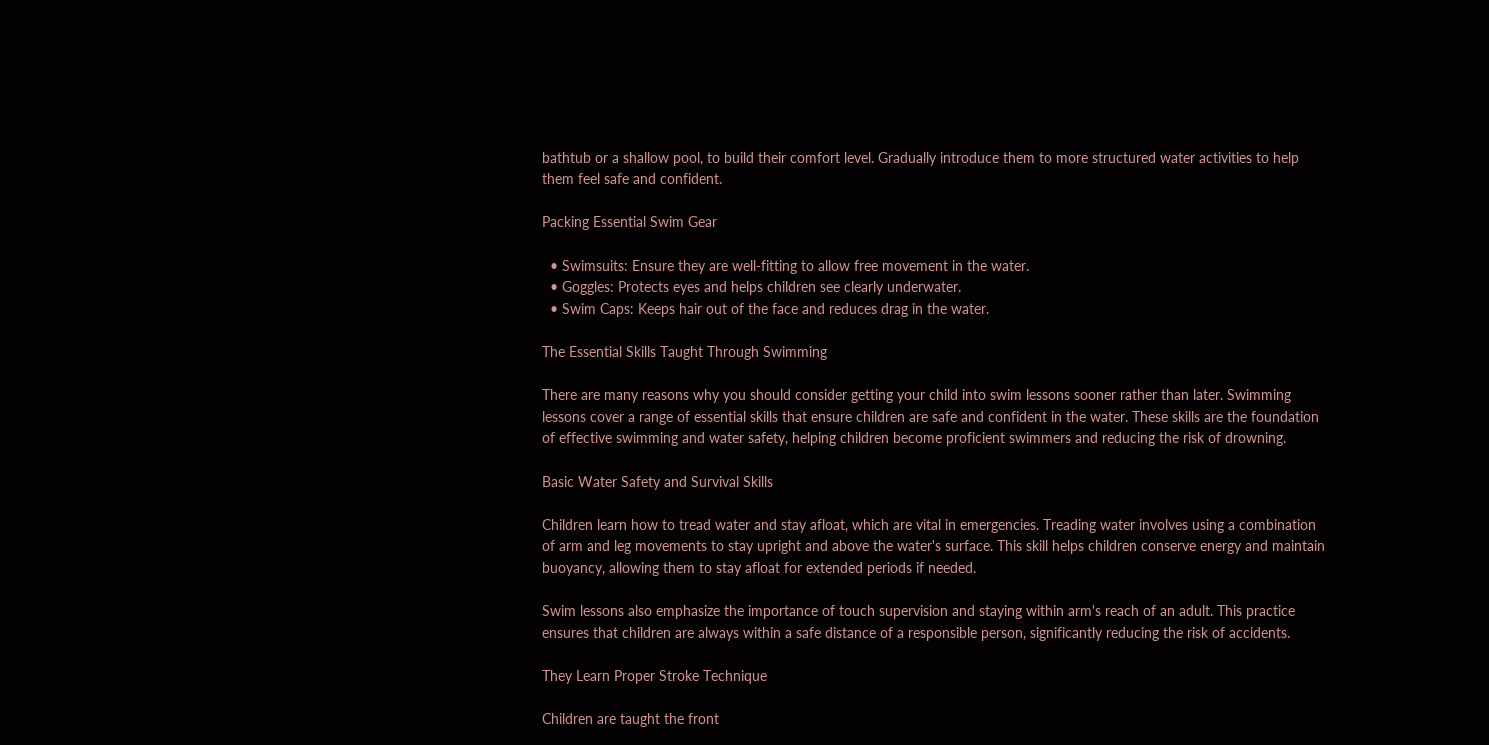bathtub or a shallow pool, to build their comfort level. Gradually introduce them to more structured water activities to help them feel safe and confident.

Packing Essential Swim Gear

  • Swimsuits: Ensure they are well-fitting to allow free movement in the water.
  • Goggles: Protects eyes and helps children see clearly underwater.
  • Swim Caps: Keeps hair out of the face and reduces drag in the water.

The Essential Skills Taught Through Swimming

There are many reasons why you should consider getting your child into swim lessons sooner rather than later. Swimming lessons cover a range of essential skills that ensure children are safe and confident in the water. These skills are the foundation of effective swimming and water safety, helping children become proficient swimmers and reducing the risk of drowning.

Basic Water Safety and Survival Skills

Children learn how to tread water and stay afloat, which are vital in emergencies. Treading water involves using a combination of arm and leg movements to stay upright and above the water's surface. This skill helps children conserve energy and maintain buoyancy, allowing them to stay afloat for extended periods if needed.

Swim lessons also emphasize the importance of touch supervision and staying within arm's reach of an adult. This practice ensures that children are always within a safe distance of a responsible person, significantly reducing the risk of accidents.

They Learn Proper Stroke Technique

Children are taught the front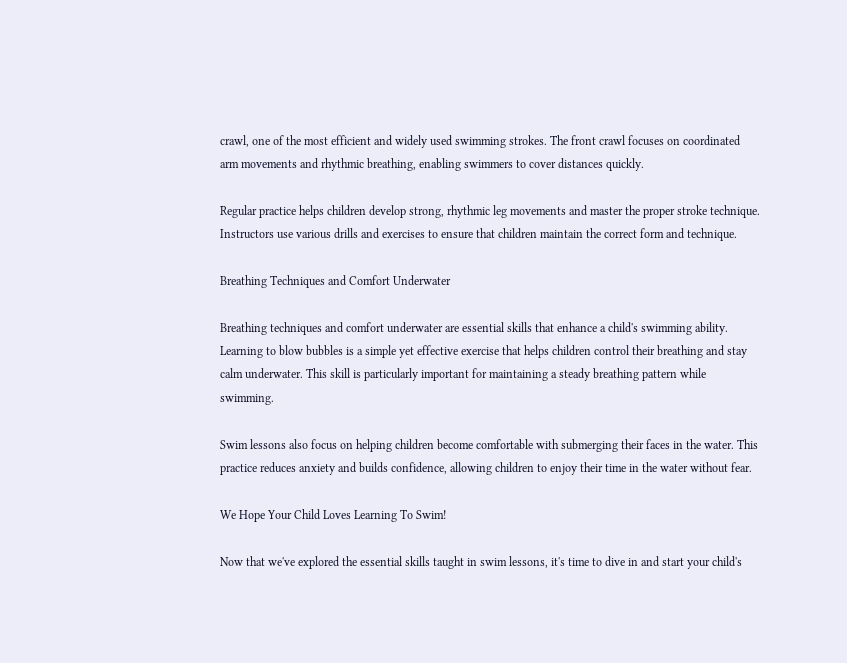crawl, one of the most efficient and widely used swimming strokes. The front crawl focuses on coordinated arm movements and rhythmic breathing, enabling swimmers to cover distances quickly.

Regular practice helps children develop strong, rhythmic leg movements and master the proper stroke technique. Instructors use various drills and exercises to ensure that children maintain the correct form and technique.

Breathing Techniques and Comfort Underwater

Breathing techniques and comfort underwater are essential skills that enhance a child's swimming ability. Learning to blow bubbles is a simple yet effective exercise that helps children control their breathing and stay calm underwater. This skill is particularly important for maintaining a steady breathing pattern while swimming.

Swim lessons also focus on helping children become comfortable with submerging their faces in the water. This practice reduces anxiety and builds confidence, allowing children to enjoy their time in the water without fear.

We Hope Your Child Loves Learning To Swim!

Now that we've explored the essential skills taught in swim lessons, it's time to dive in and start your child's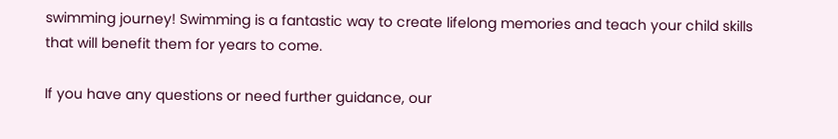swimming journey! Swimming is a fantastic way to create lifelong memories and teach your child skills that will benefit them for years to come.

If you have any questions or need further guidance, our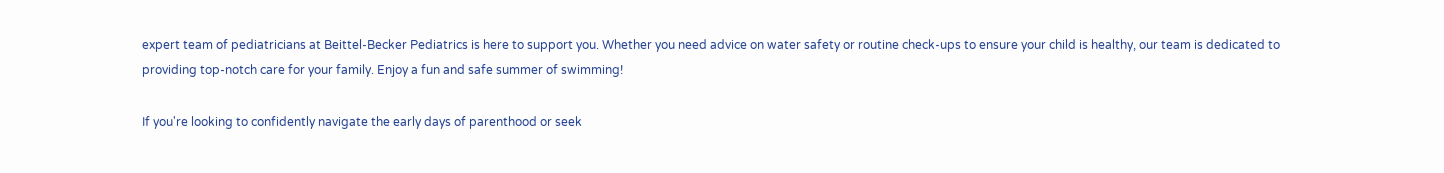expert team of pediatricians at Beittel-Becker Pediatrics is here to support you. Whether you need advice on water safety or routine check-ups to ensure your child is healthy, our team is dedicated to providing top-notch care for your family. Enjoy a fun and safe summer of swimming!

If you're looking to confidently navigate the early days of parenthood or seek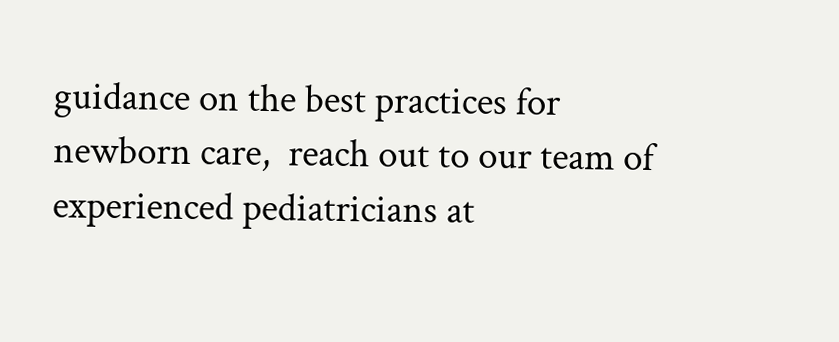guidance on the best practices for newborn care,  reach out to our team of experienced pediatricians at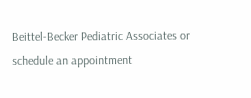Beittel-Becker Pediatric Associates or  schedule an appointment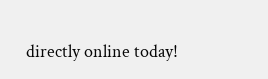directly online today!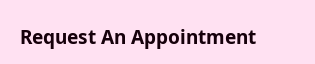Request An Appointment